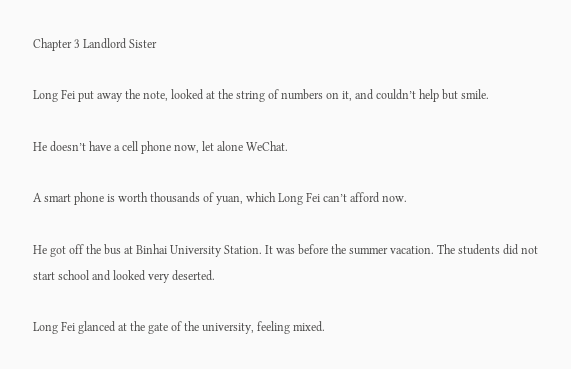Chapter 3 Landlord Sister

Long Fei put away the note, looked at the string of numbers on it, and couldn’t help but smile.

He doesn’t have a cell phone now, let alone WeChat.

A smart phone is worth thousands of yuan, which Long Fei can’t afford now.

He got off the bus at Binhai University Station. It was before the summer vacation. The students did not start school and looked very deserted.

Long Fei glanced at the gate of the university, feeling mixed.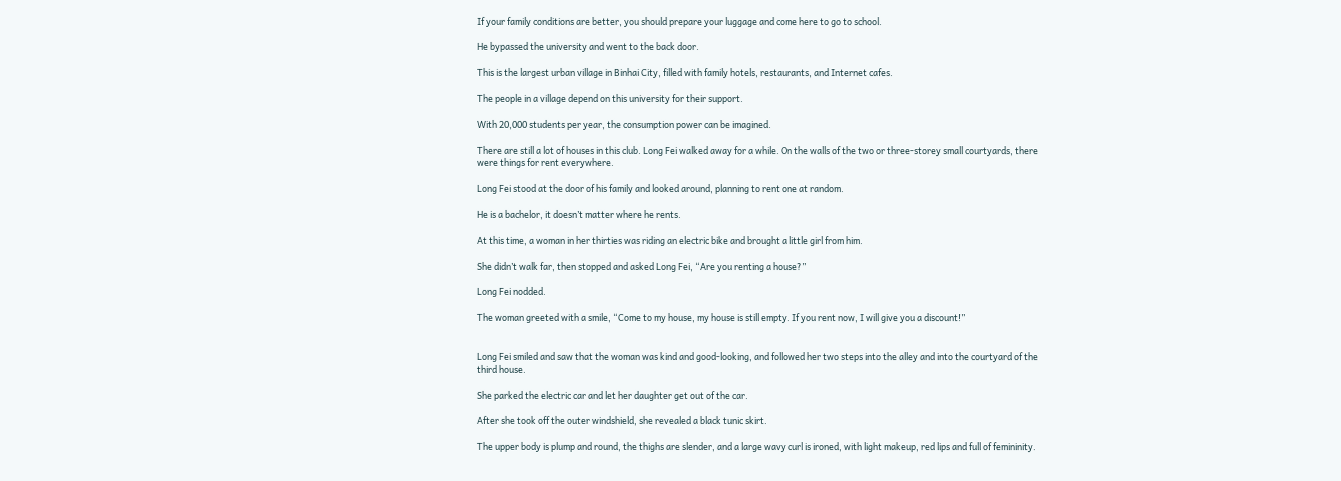If your family conditions are better, you should prepare your luggage and come here to go to school.

He bypassed the university and went to the back door.

This is the largest urban village in Binhai City, filled with family hotels, restaurants, and Internet cafes.

The people in a village depend on this university for their support.

With 20,000 students per year, the consumption power can be imagined.

There are still a lot of houses in this club. Long Fei walked away for a while. On the walls of the two or three-storey small courtyards, there were things for rent everywhere.

Long Fei stood at the door of his family and looked around, planning to rent one at random.

He is a bachelor, it doesn’t matter where he rents.

At this time, a woman in her thirties was riding an electric bike and brought a little girl from him.

She didn’t walk far, then stopped and asked Long Fei, “Are you renting a house?”

Long Fei nodded.

The woman greeted with a smile, “Come to my house, my house is still empty. If you rent now, I will give you a discount!”


Long Fei smiled and saw that the woman was kind and good-looking, and followed her two steps into the alley and into the courtyard of the third house.

She parked the electric car and let her daughter get out of the car.

After she took off the outer windshield, she revealed a black tunic skirt.

The upper body is plump and round, the thighs are slender, and a large wavy curl is ironed, with light makeup, red lips and full of femininity.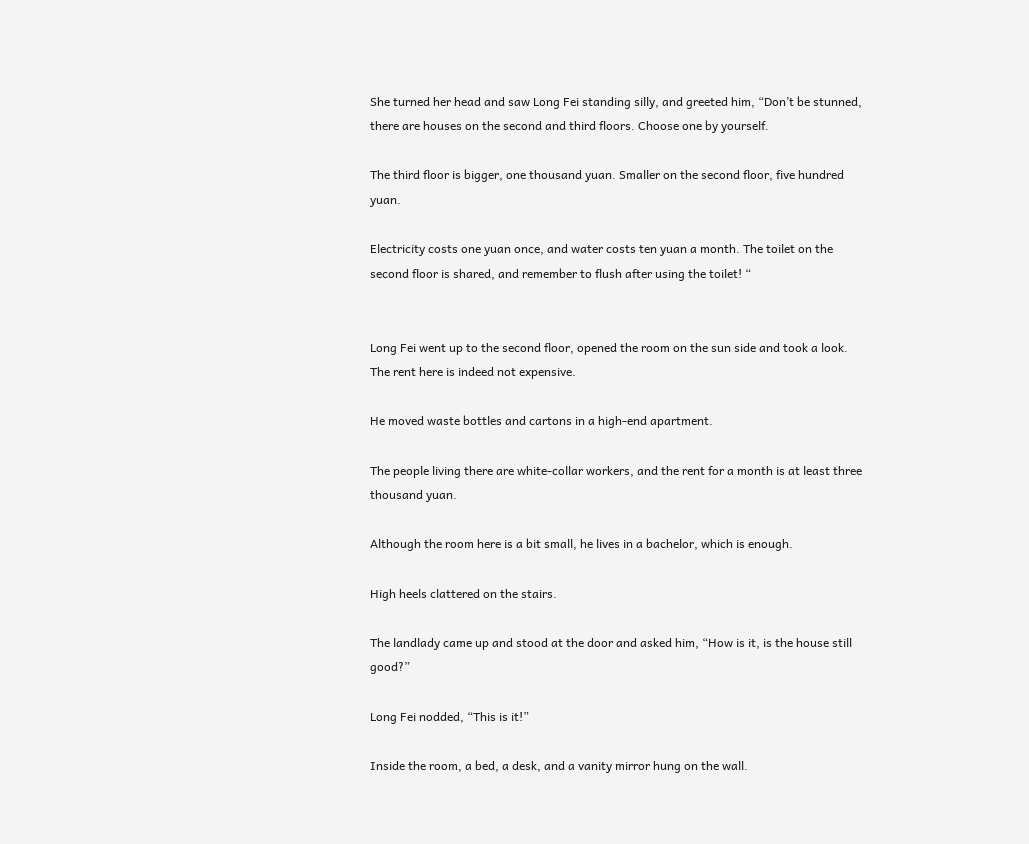She turned her head and saw Long Fei standing silly, and greeted him, “Don’t be stunned, there are houses on the second and third floors. Choose one by yourself.

The third floor is bigger, one thousand yuan. Smaller on the second floor, five hundred yuan.

Electricity costs one yuan once, and water costs ten yuan a month. The toilet on the second floor is shared, and remember to flush after using the toilet! “


Long Fei went up to the second floor, opened the room on the sun side and took a look. The rent here is indeed not expensive.

He moved waste bottles and cartons in a high-end apartment.

The people living there are white-collar workers, and the rent for a month is at least three thousand yuan.

Although the room here is a bit small, he lives in a bachelor, which is enough.

High heels clattered on the stairs.

The landlady came up and stood at the door and asked him, “How is it, is the house still good?”

Long Fei nodded, “This is it!”

Inside the room, a bed, a desk, and a vanity mirror hung on the wall.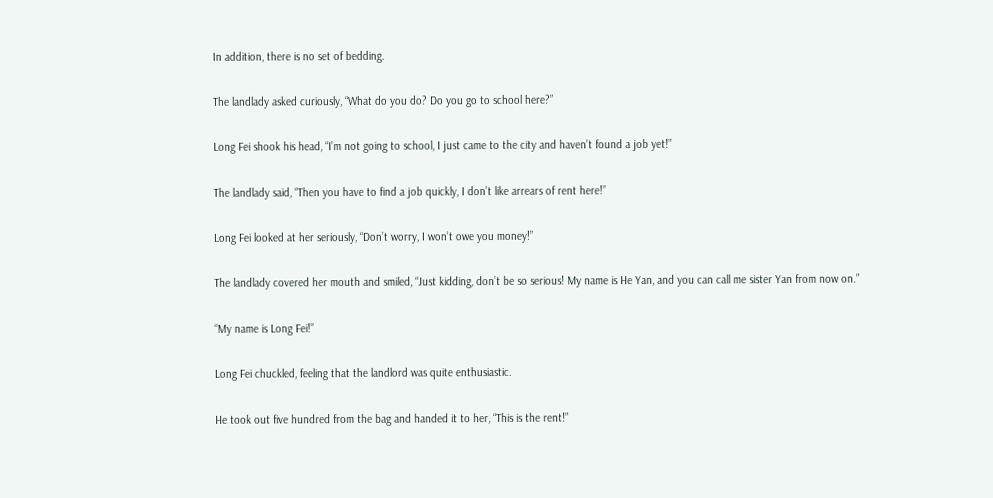In addition, there is no set of bedding.

The landlady asked curiously, “What do you do? Do you go to school here?”

Long Fei shook his head, “I’m not going to school, I just came to the city and haven’t found a job yet!”

The landlady said, “Then you have to find a job quickly, I don’t like arrears of rent here!”

Long Fei looked at her seriously, “Don’t worry, I won’t owe you money!”

The landlady covered her mouth and smiled, “Just kidding, don’t be so serious! My name is He Yan, and you can call me sister Yan from now on.”

“My name is Long Fei!”

Long Fei chuckled, feeling that the landlord was quite enthusiastic.

He took out five hundred from the bag and handed it to her, “This is the rent!”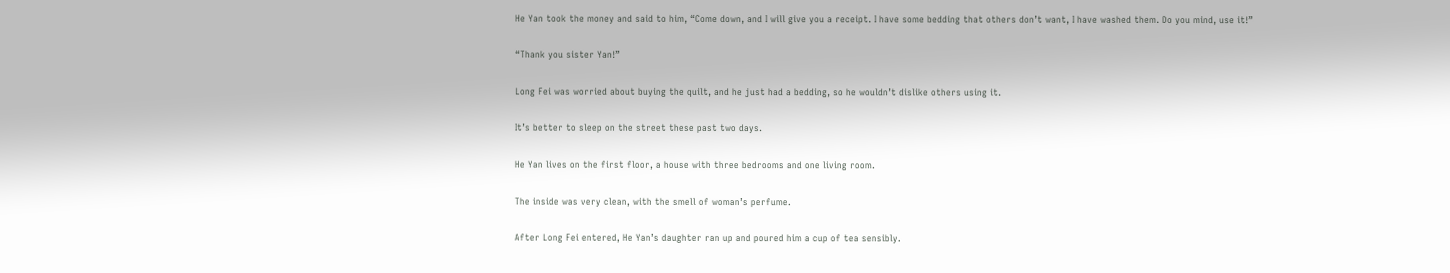He Yan took the money and said to him, “Come down, and I will give you a receipt. I have some bedding that others don’t want, I have washed them. Do you mind, use it!”

“Thank you sister Yan!”

Long Fei was worried about buying the quilt, and he just had a bedding, so he wouldn’t dislike others using it.

It’s better to sleep on the street these past two days.

He Yan lives on the first floor, a house with three bedrooms and one living room.

The inside was very clean, with the smell of woman’s perfume.

After Long Fei entered, He Yan’s daughter ran up and poured him a cup of tea sensibly.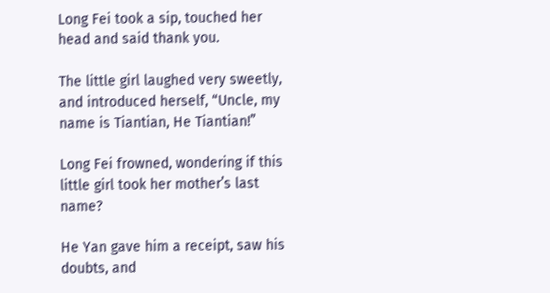Long Fei took a sip, touched her head and said thank you.

The little girl laughed very sweetly, and introduced herself, “Uncle, my name is Tiantian, He Tiantian!”

Long Fei frowned, wondering if this little girl took her mother’s last name?

He Yan gave him a receipt, saw his doubts, and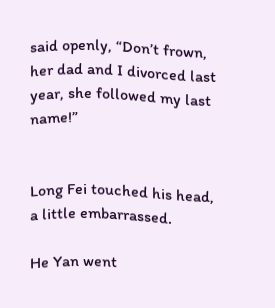said openly, “Don’t frown, her dad and I divorced last year, she followed my last name!”


Long Fei touched his head, a little embarrassed.

He Yan went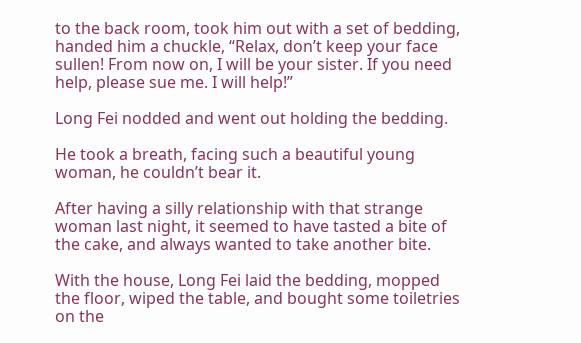to the back room, took him out with a set of bedding, handed him a chuckle, “Relax, don’t keep your face sullen! From now on, I will be your sister. If you need help, please sue me. I will help!”

Long Fei nodded and went out holding the bedding.

He took a breath, facing such a beautiful young woman, he couldn’t bear it.

After having a silly relationship with that strange woman last night, it seemed to have tasted a bite of the cake, and always wanted to take another bite.

With the house, Long Fei laid the bedding, mopped the floor, wiped the table, and bought some toiletries on the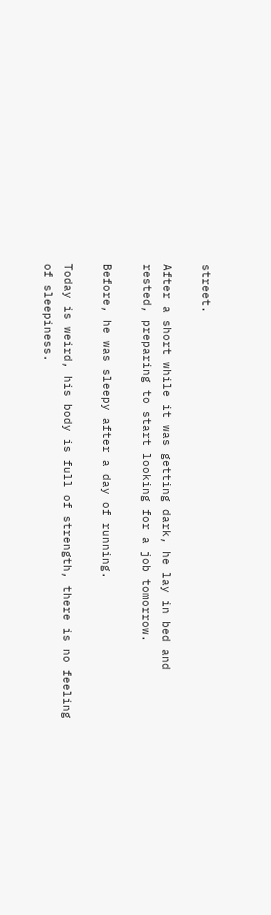street.

After a short while it was getting dark, he lay in bed and rested, preparing to start looking for a job tomorrow.

Before, he was sleepy after a day of running.

Today is weird, his body is full of strength, there is no feeling of sleepiness.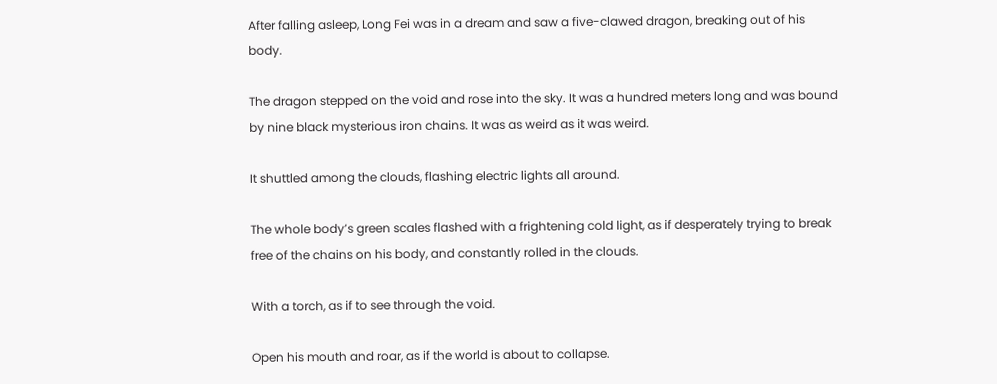After falling asleep, Long Fei was in a dream and saw a five-clawed dragon, breaking out of his body.

The dragon stepped on the void and rose into the sky. It was a hundred meters long and was bound by nine black mysterious iron chains. It was as weird as it was weird.

It shuttled among the clouds, flashing electric lights all around.

The whole body’s green scales flashed with a frightening cold light, as if desperately trying to break free of the chains on his body, and constantly rolled in the clouds.

With a torch, as if to see through the void.

Open his mouth and roar, as if the world is about to collapse.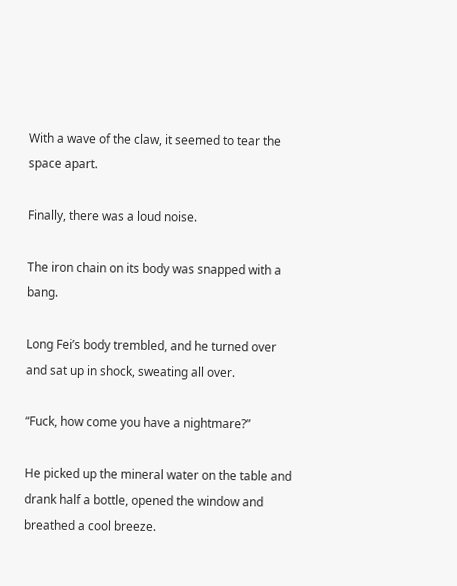With a wave of the claw, it seemed to tear the space apart.

Finally, there was a loud noise.

The iron chain on its body was snapped with a bang.

Long Fei’s body trembled, and he turned over and sat up in shock, sweating all over.

“Fuck, how come you have a nightmare?”

He picked up the mineral water on the table and drank half a bottle, opened the window and breathed a cool breeze.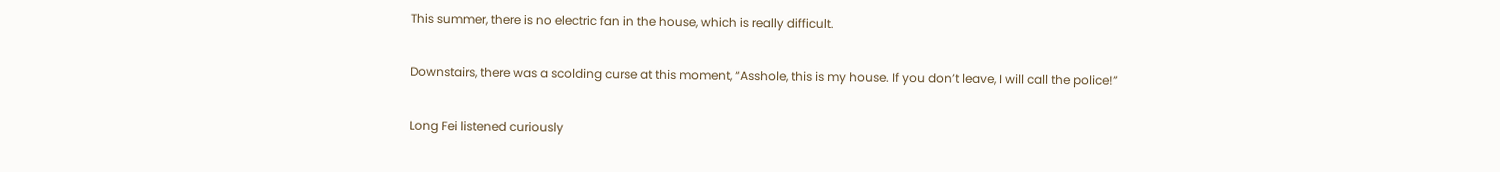This summer, there is no electric fan in the house, which is really difficult.

Downstairs, there was a scolding curse at this moment, “Asshole, this is my house. If you don’t leave, I will call the police!”

Long Fei listened curiously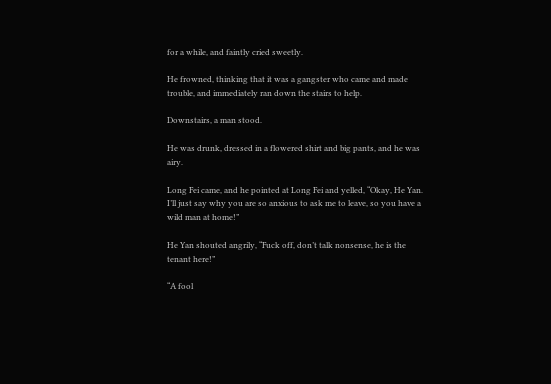for a while, and faintly cried sweetly.

He frowned, thinking that it was a gangster who came and made trouble, and immediately ran down the stairs to help.

Downstairs, a man stood.

He was drunk, dressed in a flowered shirt and big pants, and he was airy.

Long Fei came, and he pointed at Long Fei and yelled, “Okay, He Yan. I’ll just say why you are so anxious to ask me to leave, so you have a wild man at home!”

He Yan shouted angrily, “Fuck off, don’t talk nonsense, he is the tenant here!”

“A fool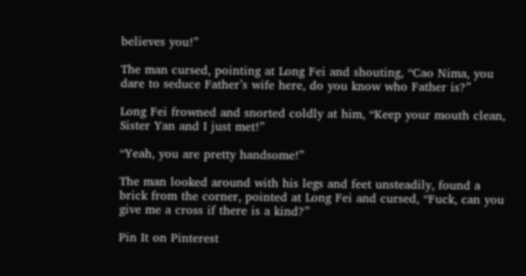believes you!”

The man cursed, pointing at Long Fei and shouting, “Cao Nima, you dare to seduce Father’s wife here, do you know who Father is?”

Long Fei frowned and snorted coldly at him, “Keep your mouth clean, Sister Yan and I just met!”

“Yeah, you are pretty handsome!”

The man looked around with his legs and feet unsteadily, found a brick from the corner, pointed at Long Fei and cursed, “Fuck, can you give me a cross if there is a kind?”

Pin It on Pinterest